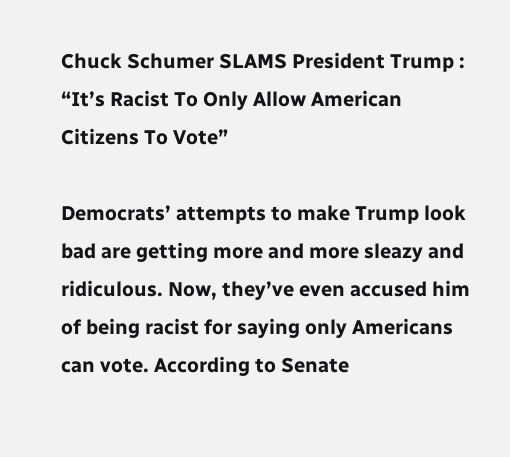Chuck Schumer SLAMS President Trump : “It’s Racist To Only Allow American Citizens To Vote”

Democrats’ attempts to make Trump look bad are getting more and more sleazy and ridiculous. Now, they’ve even accused him of being racist for saying only Americans can vote. According to Senate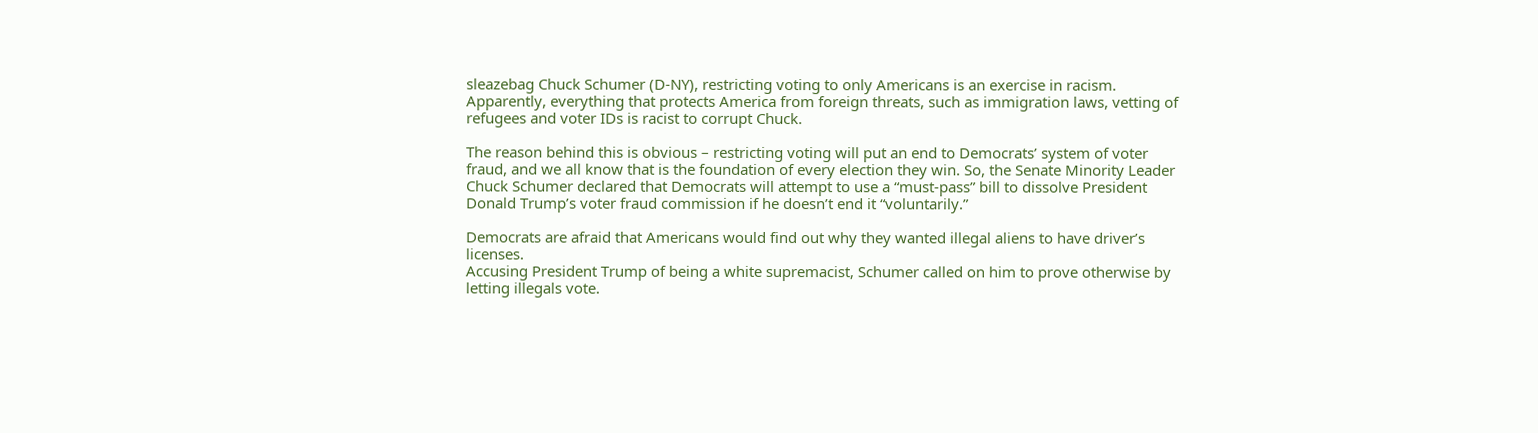sleazebag Chuck Schumer (D-NY), restricting voting to only Americans is an exercise in racism. Apparently, everything that protects America from foreign threats, such as immigration laws, vetting of refugees and voter IDs is racist to corrupt Chuck.

The reason behind this is obvious – restricting voting will put an end to Democrats’ system of voter fraud, and we all know that is the foundation of every election they win. So, the Senate Minority Leader Chuck Schumer declared that Democrats will attempt to use a “must-pass” bill to dissolve President Donald Trump’s voter fraud commission if he doesn’t end it “voluntarily.”

Democrats are afraid that Americans would find out why they wanted illegal aliens to have driver’s licenses.
Accusing President Trump of being a white supremacist, Schumer called on him to prove otherwise by letting illegals vote.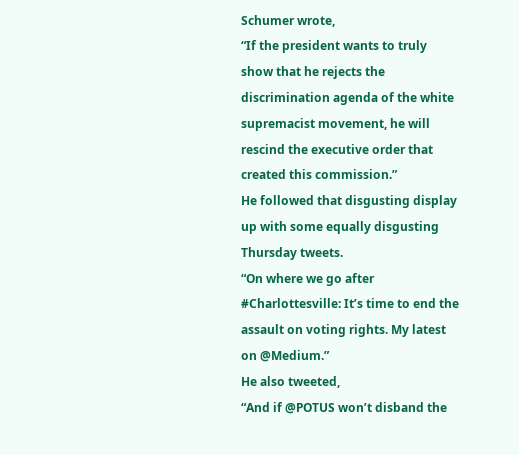Schumer wrote,
“If the president wants to truly show that he rejects the discrimination agenda of the white supremacist movement, he will rescind the executive order that created this commission.”
He followed that disgusting display up with some equally disgusting Thursday tweets.
“On where we go after #Charlottesville: It’s time to end the assault on voting rights. My latest on @Medium.”
He also tweeted,
“And if @POTUS won’t disband the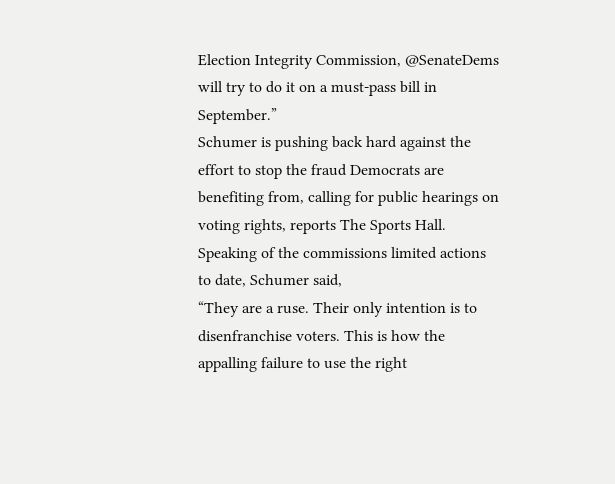Election Integrity Commission, @SenateDems will try to do it on a must-pass bill in September.”
Schumer is pushing back hard against the effort to stop the fraud Democrats are benefiting from, calling for public hearings on voting rights, reports The Sports Hall.
Speaking of the commissions limited actions to date, Schumer said,
“They are a ruse. Their only intention is to disenfranchise voters. This is how the appalling failure to use the right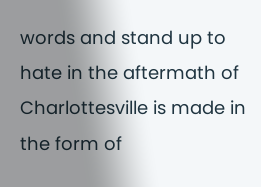words and stand up to hate in the aftermath of Charlottesville is made in the form of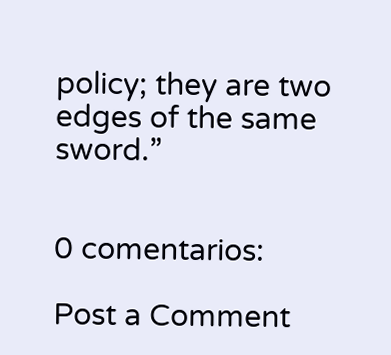policy; they are two edges of the same sword.”


0 comentarios:

Post a Comment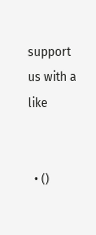support us with a like


  • ()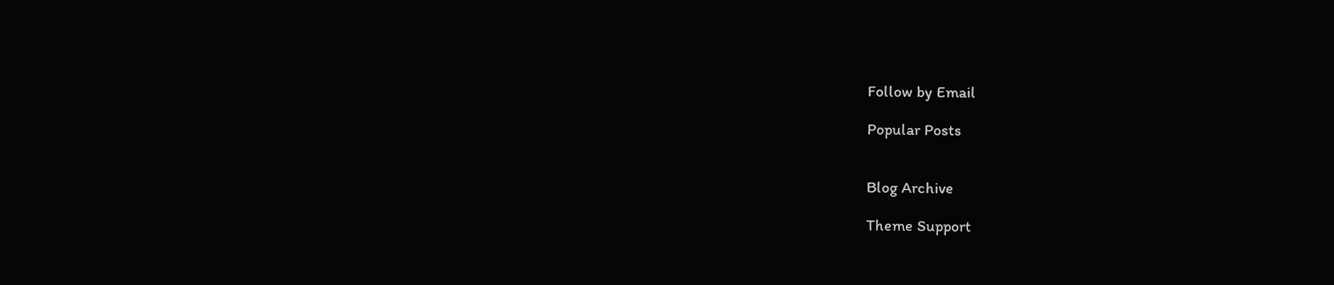Follow by Email

Popular Posts


Blog Archive

Theme Support